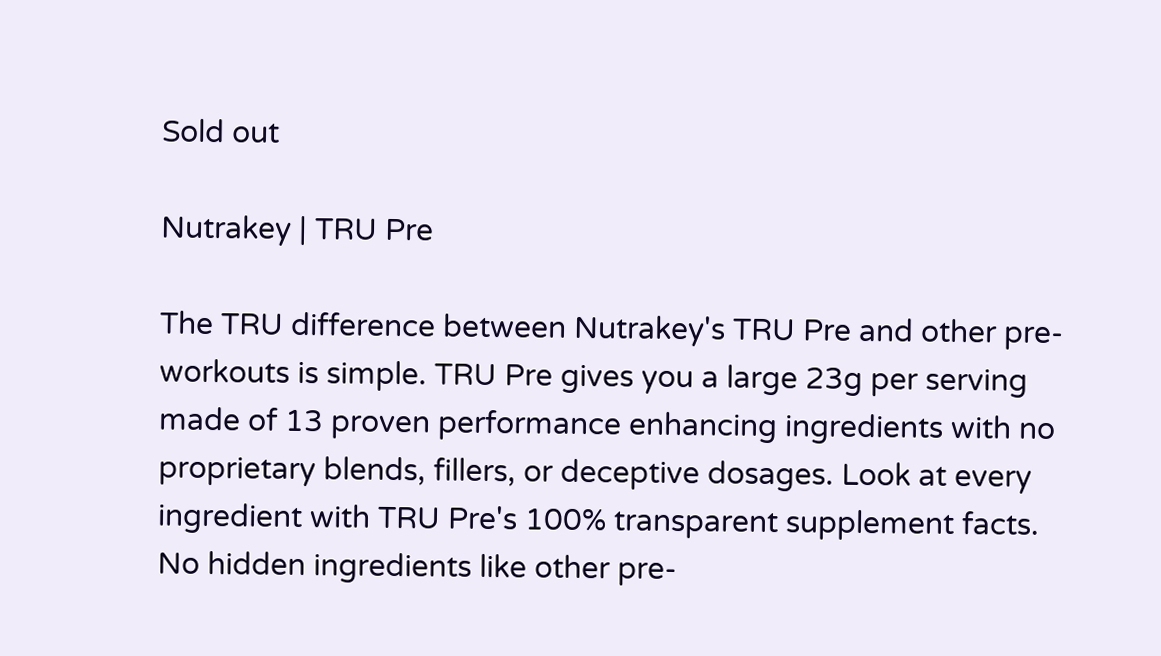Sold out

Nutrakey | TRU Pre

The TRU difference between Nutrakey's TRU Pre and other pre-workouts is simple. TRU Pre gives you a large 23g per serving made of 13 proven performance enhancing ingredients with no proprietary blends, fillers, or deceptive dosages. Look at every ingredient with TRU Pre's 100% transparent supplement facts. No hidden ingredients like other pre-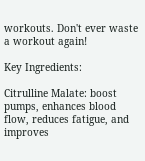workouts. Don't ever waste a workout again!

Key Ingredients:

Citrulline Malate: boost pumps, enhances blood flow, reduces fatigue, and improves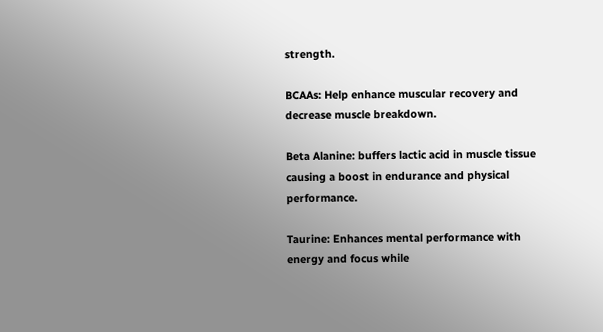strength.

BCAAs: Help enhance muscular recovery and decrease muscle breakdown.

Beta Alanine: buffers lactic acid in muscle tissue causing a boost in endurance and physical performance.

Taurine: Enhances mental performance with energy and focus while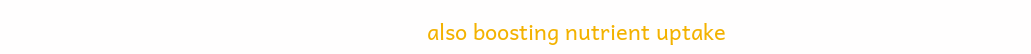also boosting nutrient uptake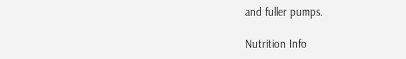and fuller pumps.

Nutrition Info